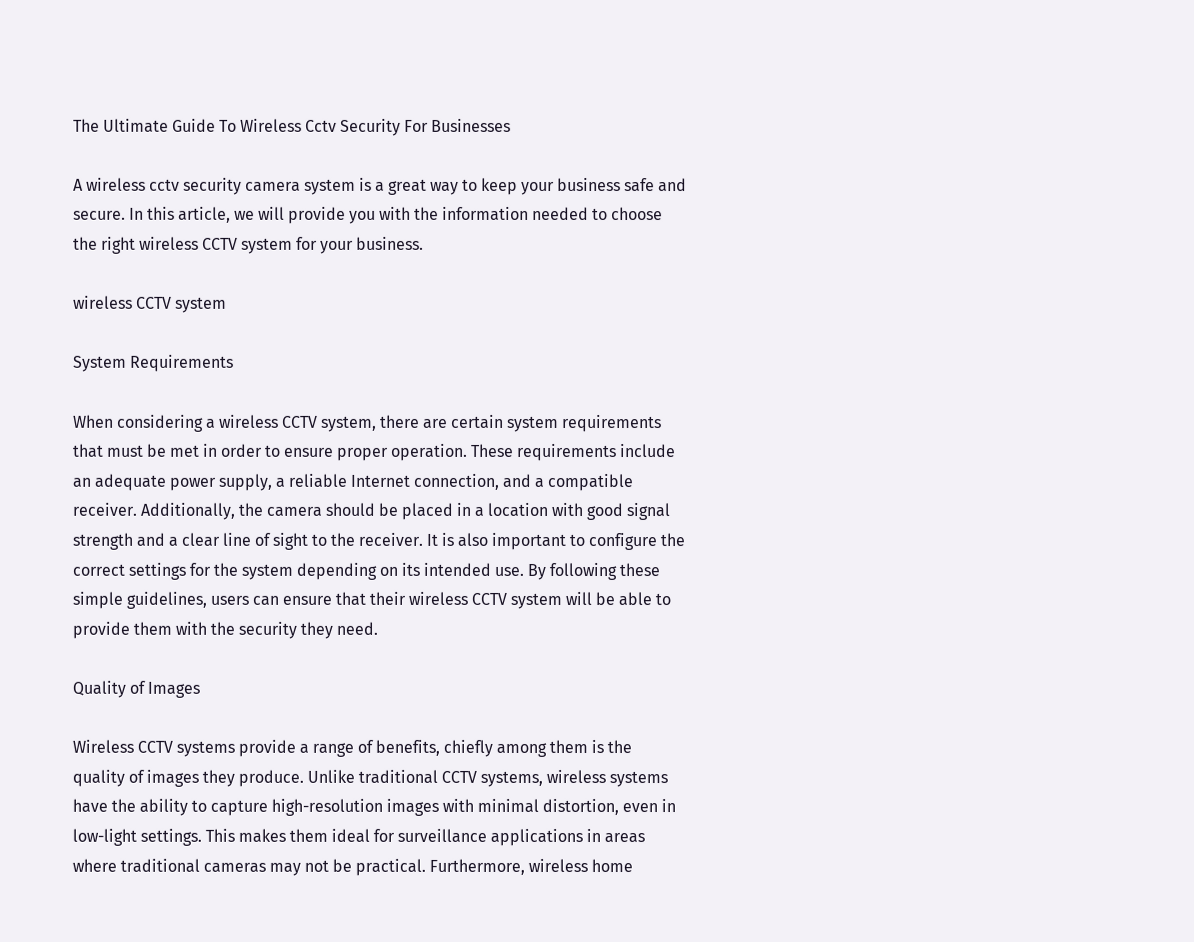The Ultimate Guide To Wireless Cctv Security For Businesses

A wireless cctv security camera system is a great way to keep your business safe and secure. In this article, we will provide you with the information needed to choose the right wireless CCTV system for your business.

wireless CCTV system

System Requirements

When considering a wireless CCTV system, there are certain system requirements that must be met in order to ensure proper operation. These requirements include an adequate power supply, a reliable Internet connection, and a compatible receiver. Additionally, the camera should be placed in a location with good signal strength and a clear line of sight to the receiver. It is also important to configure the correct settings for the system depending on its intended use. By following these simple guidelines, users can ensure that their wireless CCTV system will be able to provide them with the security they need.

Quality of Images

Wireless CCTV systems provide a range of benefits, chiefly among them is the quality of images they produce. Unlike traditional CCTV systems, wireless systems have the ability to capture high-resolution images with minimal distortion, even in low-light settings. This makes them ideal for surveillance applications in areas where traditional cameras may not be practical. Furthermore, wireless home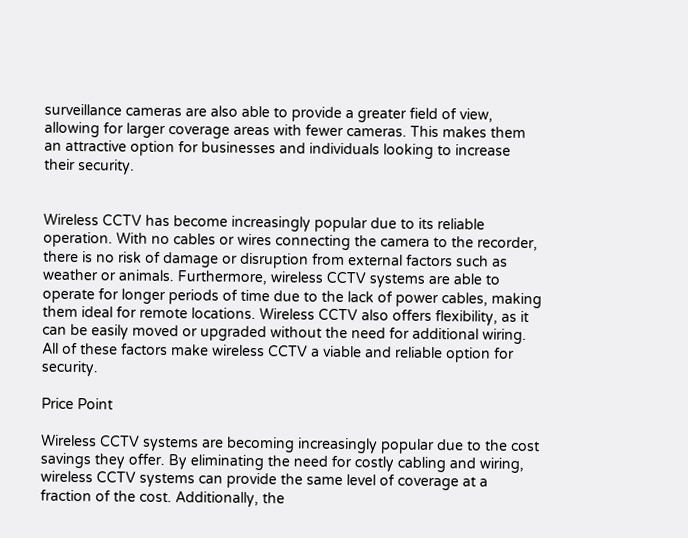surveillance cameras are also able to provide a greater field of view, allowing for larger coverage areas with fewer cameras. This makes them an attractive option for businesses and individuals looking to increase their security.


Wireless CCTV has become increasingly popular due to its reliable operation. With no cables or wires connecting the camera to the recorder, there is no risk of damage or disruption from external factors such as weather or animals. Furthermore, wireless CCTV systems are able to operate for longer periods of time due to the lack of power cables, making them ideal for remote locations. Wireless CCTV also offers flexibility, as it can be easily moved or upgraded without the need for additional wiring. All of these factors make wireless CCTV a viable and reliable option for security.

Price Point

Wireless CCTV systems are becoming increasingly popular due to the cost savings they offer. By eliminating the need for costly cabling and wiring, wireless CCTV systems can provide the same level of coverage at a fraction of the cost. Additionally, the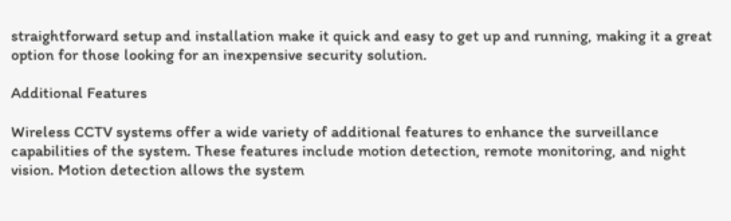straightforward setup and installation make it quick and easy to get up and running, making it a great option for those looking for an inexpensive security solution.

Additional Features

Wireless CCTV systems offer a wide variety of additional features to enhance the surveillance capabilities of the system. These features include motion detection, remote monitoring, and night vision. Motion detection allows the system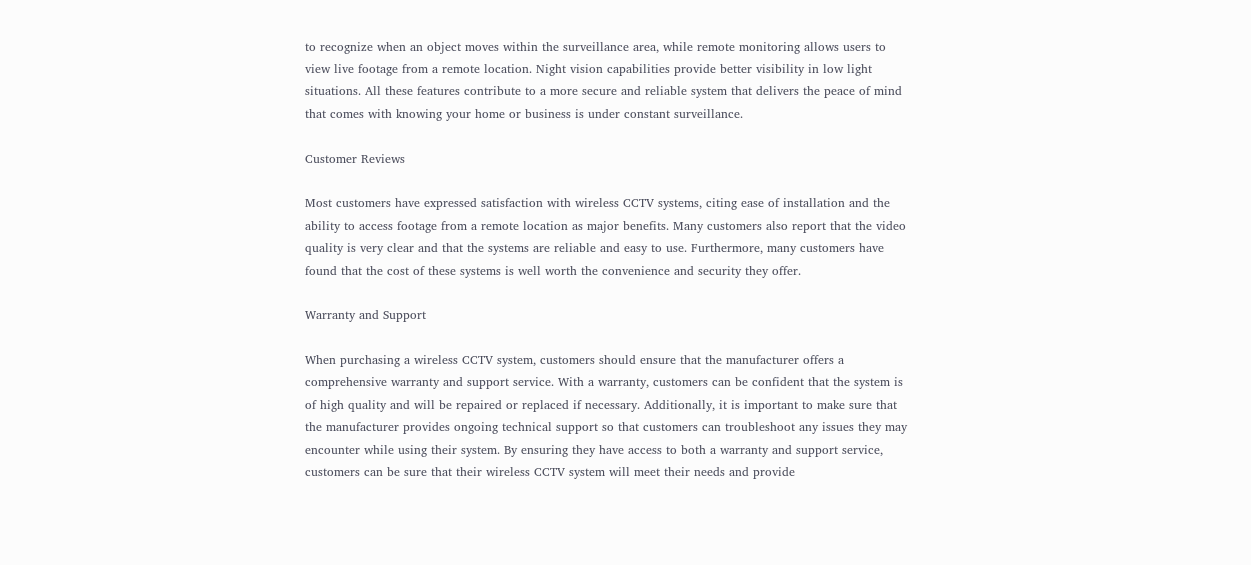to recognize when an object moves within the surveillance area, while remote monitoring allows users to view live footage from a remote location. Night vision capabilities provide better visibility in low light situations. All these features contribute to a more secure and reliable system that delivers the peace of mind that comes with knowing your home or business is under constant surveillance.

Customer Reviews

Most customers have expressed satisfaction with wireless CCTV systems, citing ease of installation and the ability to access footage from a remote location as major benefits. Many customers also report that the video quality is very clear and that the systems are reliable and easy to use. Furthermore, many customers have found that the cost of these systems is well worth the convenience and security they offer.

Warranty and Support

When purchasing a wireless CCTV system, customers should ensure that the manufacturer offers a comprehensive warranty and support service. With a warranty, customers can be confident that the system is of high quality and will be repaired or replaced if necessary. Additionally, it is important to make sure that the manufacturer provides ongoing technical support so that customers can troubleshoot any issues they may encounter while using their system. By ensuring they have access to both a warranty and support service, customers can be sure that their wireless CCTV system will meet their needs and provide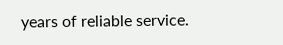years of reliable service.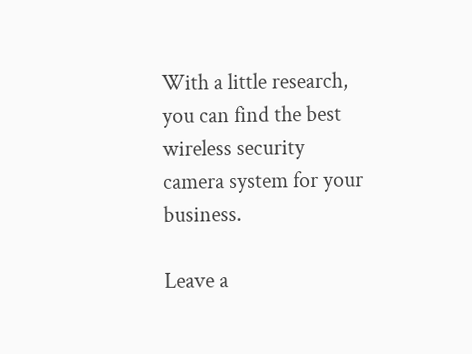With a little research, you can find the best wireless security camera system for your business.

Leave a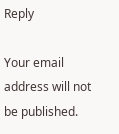Reply

Your email address will not be published.